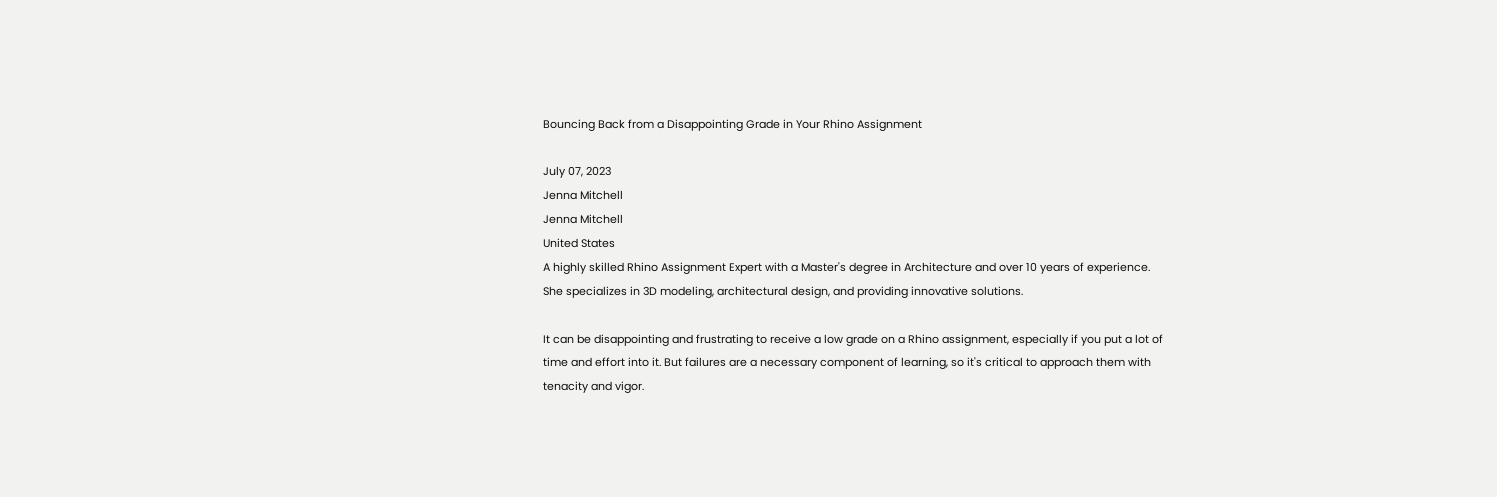Bouncing Back from a Disappointing Grade in Your Rhino Assignment

July 07, 2023
Jenna Mitchell
Jenna Mitchell
United States
A highly skilled Rhino Assignment Expert with a Master's degree in Architecture and over 10 years of experience. She specializes in 3D modeling, architectural design, and providing innovative solutions.

It can be disappointing and frustrating to receive a low grade on a Rhino assignment, especially if you put a lot of time and effort into it. But failures are a necessary component of learning, so it's critical to approach them with tenacity and vigor.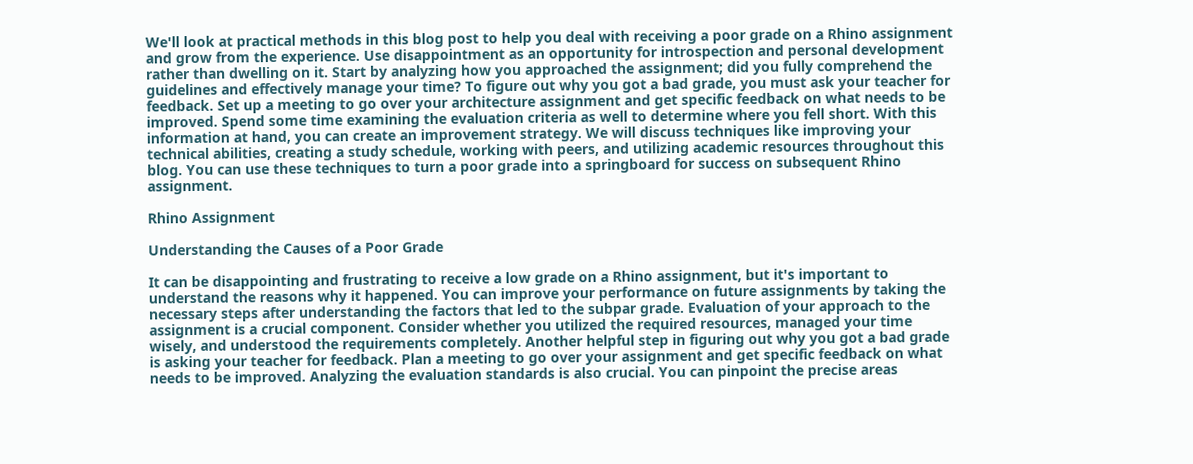We'll look at practical methods in this blog post to help you deal with receiving a poor grade on a Rhino assignment and grow from the experience. Use disappointment as an opportunity for introspection and personal development rather than dwelling on it. Start by analyzing how you approached the assignment; did you fully comprehend the guidelines and effectively manage your time? To figure out why you got a bad grade, you must ask your teacher for feedback. Set up a meeting to go over your architecture assignment and get specific feedback on what needs to be improved. Spend some time examining the evaluation criteria as well to determine where you fell short. With this information at hand, you can create an improvement strategy. We will discuss techniques like improving your technical abilities, creating a study schedule, working with peers, and utilizing academic resources throughout this blog. You can use these techniques to turn a poor grade into a springboard for success on subsequent Rhino assignment.

Rhino Assignment

Understanding the Causes of a Poor Grade

It can be disappointing and frustrating to receive a low grade on a Rhino assignment, but it's important to understand the reasons why it happened. You can improve your performance on future assignments by taking the necessary steps after understanding the factors that led to the subpar grade. Evaluation of your approach to the assignment is a crucial component. Consider whether you utilized the required resources, managed your time wisely, and understood the requirements completely. Another helpful step in figuring out why you got a bad grade is asking your teacher for feedback. Plan a meeting to go over your assignment and get specific feedback on what needs to be improved. Analyzing the evaluation standards is also crucial. You can pinpoint the precise areas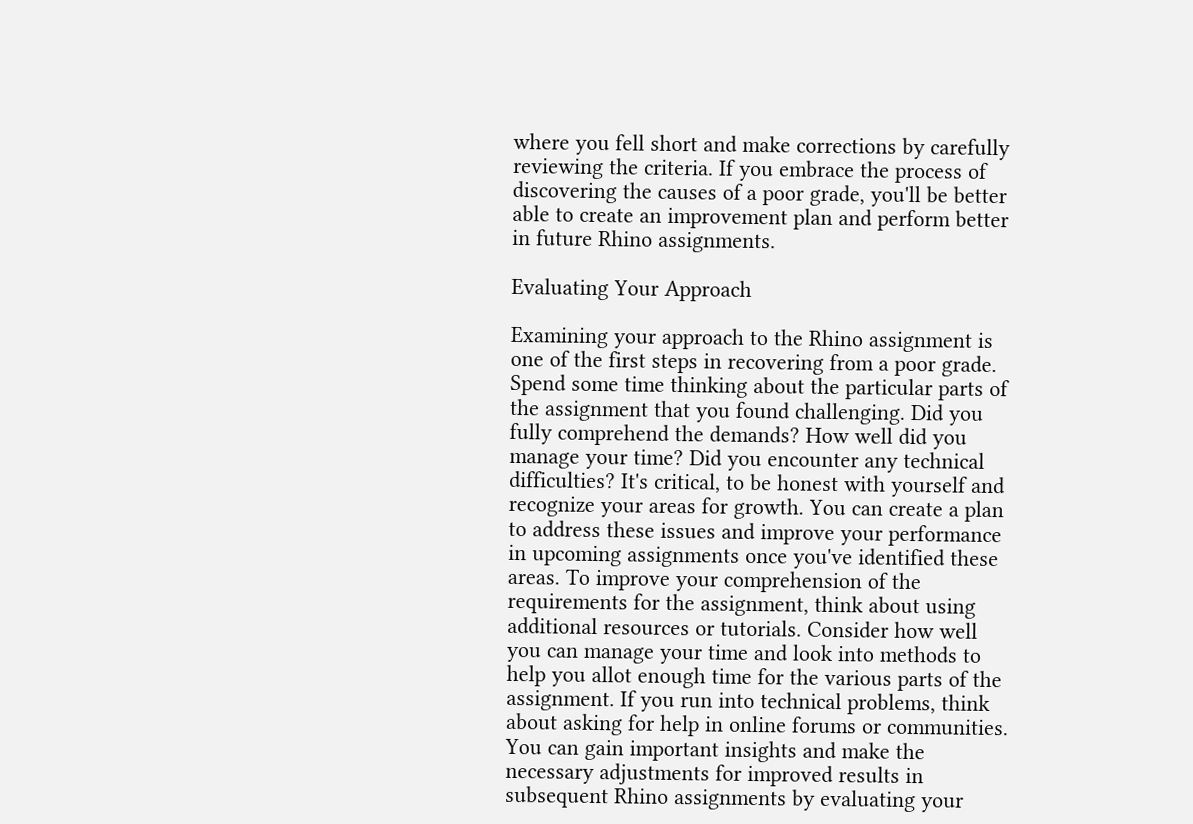where you fell short and make corrections by carefully reviewing the criteria. If you embrace the process of discovering the causes of a poor grade, you'll be better able to create an improvement plan and perform better in future Rhino assignments.

Evaluating Your Approach

Examining your approach to the Rhino assignment is one of the first steps in recovering from a poor grade. Spend some time thinking about the particular parts of the assignment that you found challenging. Did you fully comprehend the demands? How well did you manage your time? Did you encounter any technical difficulties? It's critical, to be honest with yourself and recognize your areas for growth. You can create a plan to address these issues and improve your performance in upcoming assignments once you've identified these areas. To improve your comprehension of the requirements for the assignment, think about using additional resources or tutorials. Consider how well you can manage your time and look into methods to help you allot enough time for the various parts of the assignment. If you run into technical problems, think about asking for help in online forums or communities. You can gain important insights and make the necessary adjustments for improved results in subsequent Rhino assignments by evaluating your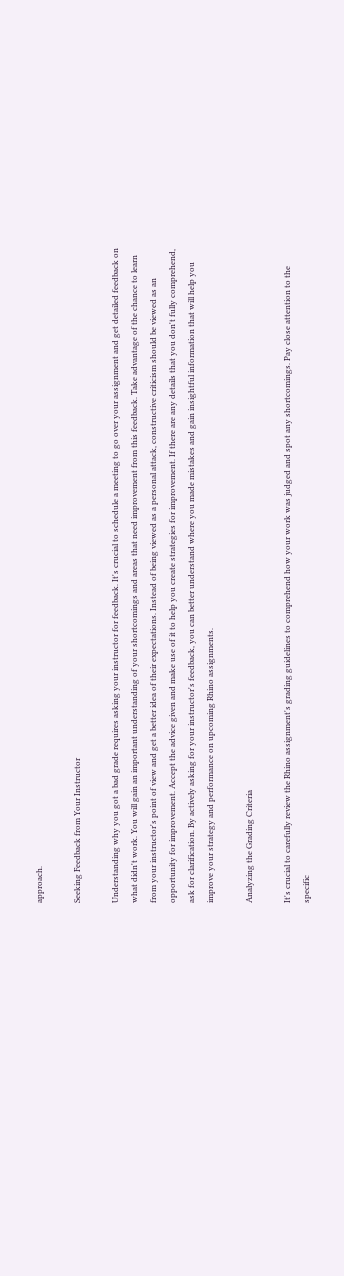approach.

Seeking Feedback from Your Instructor

Understanding why you got a bad grade requires asking your instructor for feedback. It's crucial to schedule a meeting to go over your assignment and get detailed feedback on what didn't work. You will gain an important understanding of your shortcomings and areas that need improvement from this feedback. Take advantage of the chance to learn from your instructor's point of view and get a better idea of their expectations. Instead of being viewed as a personal attack, constructive criticism should be viewed as an opportunity for improvement. Accept the advice given and make use of it to help you create strategies for improvement. If there are any details that you don't fully comprehend, ask for clarification. By actively asking for your instructor's feedback, you can better understand where you made mistakes and gain insightful information that will help you improve your strategy and performance on upcoming Rhino assignments.

Analyzing the Grading Criteria

It's crucial to carefully review the Rhino assignment's grading guidelines to comprehend how your work was judged and spot any shortcomings. Pay close attention to the specific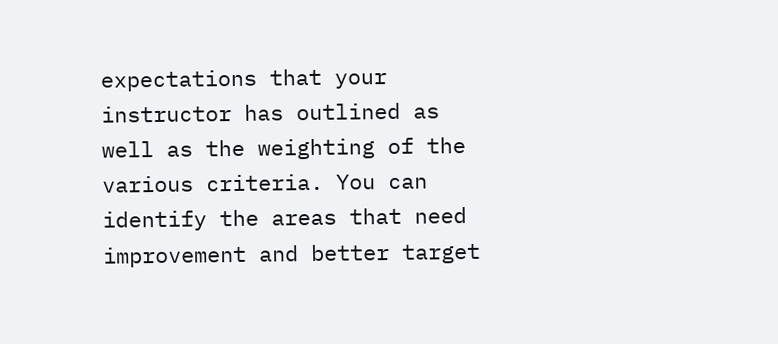expectations that your instructor has outlined as well as the weighting of the various criteria. You can identify the areas that need improvement and better target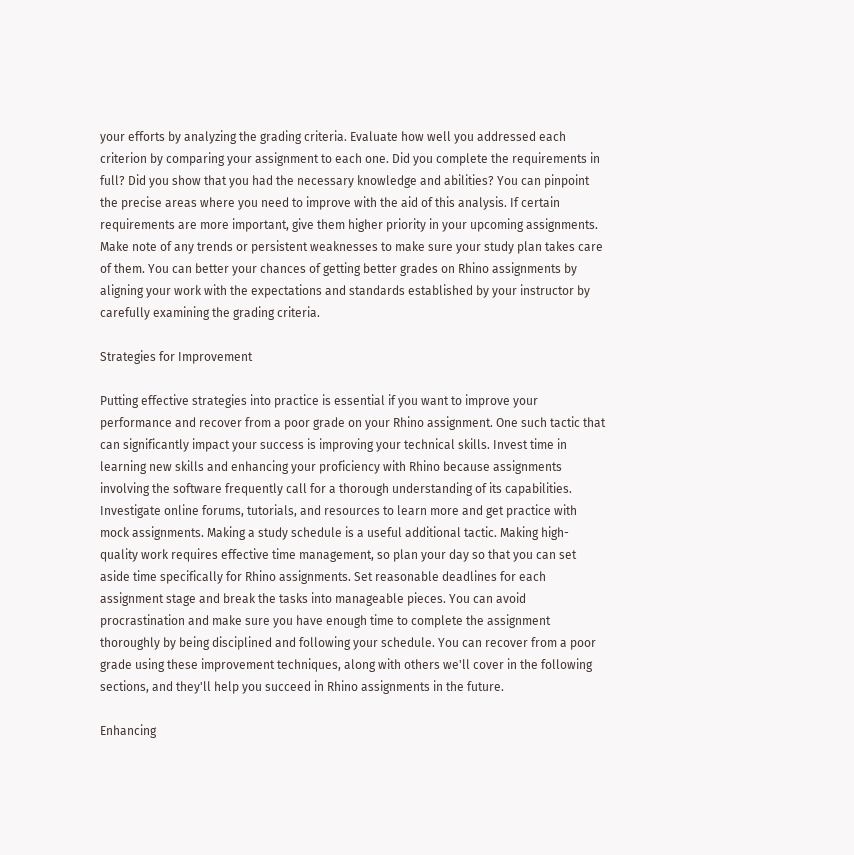your efforts by analyzing the grading criteria. Evaluate how well you addressed each criterion by comparing your assignment to each one. Did you complete the requirements in full? Did you show that you had the necessary knowledge and abilities? You can pinpoint the precise areas where you need to improve with the aid of this analysis. If certain requirements are more important, give them higher priority in your upcoming assignments. Make note of any trends or persistent weaknesses to make sure your study plan takes care of them. You can better your chances of getting better grades on Rhino assignments by aligning your work with the expectations and standards established by your instructor by carefully examining the grading criteria.

Strategies for Improvement

Putting effective strategies into practice is essential if you want to improve your performance and recover from a poor grade on your Rhino assignment. One such tactic that can significantly impact your success is improving your technical skills. Invest time in learning new skills and enhancing your proficiency with Rhino because assignments involving the software frequently call for a thorough understanding of its capabilities. Investigate online forums, tutorials, and resources to learn more and get practice with mock assignments. Making a study schedule is a useful additional tactic. Making high-quality work requires effective time management, so plan your day so that you can set aside time specifically for Rhino assignments. Set reasonable deadlines for each assignment stage and break the tasks into manageable pieces. You can avoid procrastination and make sure you have enough time to complete the assignment thoroughly by being disciplined and following your schedule. You can recover from a poor grade using these improvement techniques, along with others we'll cover in the following sections, and they'll help you succeed in Rhino assignments in the future.

Enhancing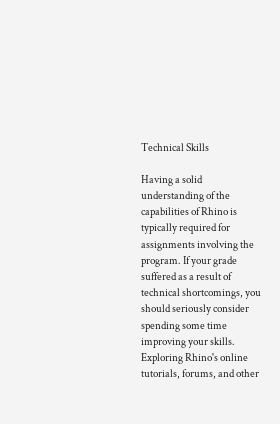Technical Skills

Having a solid understanding of the capabilities of Rhino is typically required for assignments involving the program. If your grade suffered as a result of technical shortcomings, you should seriously consider spending some time improving your skills. Exploring Rhino's online tutorials, forums, and other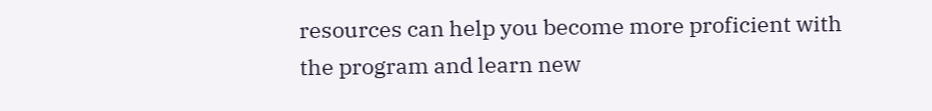resources can help you become more proficient with the program and learn new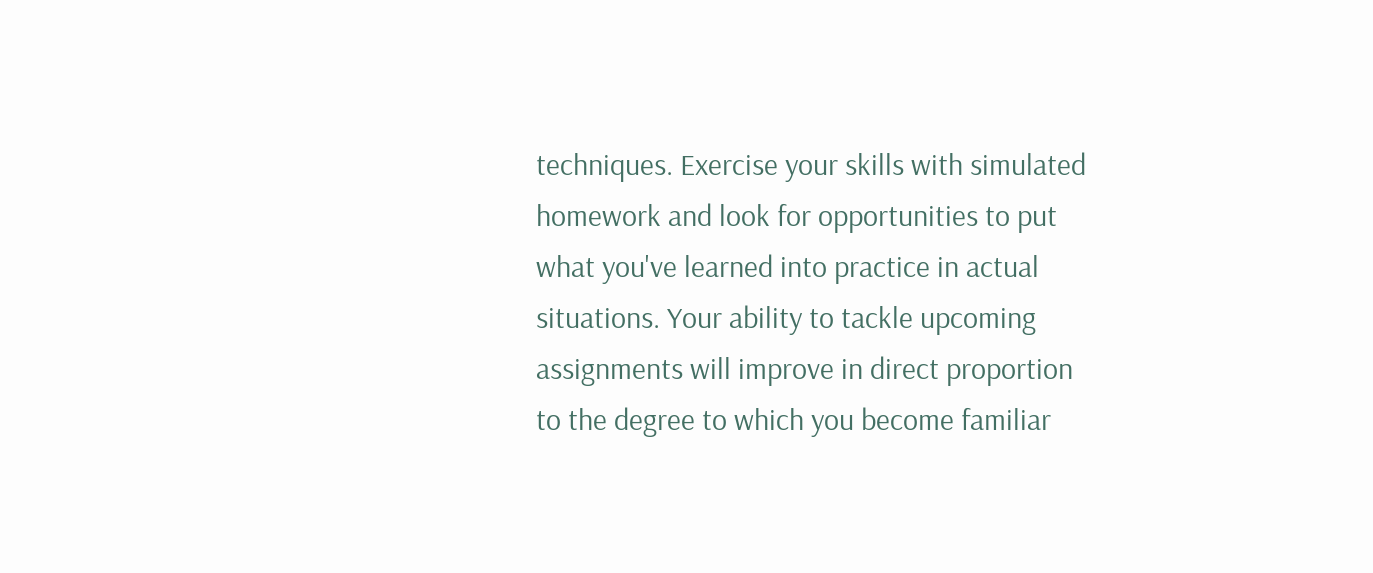techniques. Exercise your skills with simulated homework and look for opportunities to put what you've learned into practice in actual situations. Your ability to tackle upcoming assignments will improve in direct proportion to the degree to which you become familiar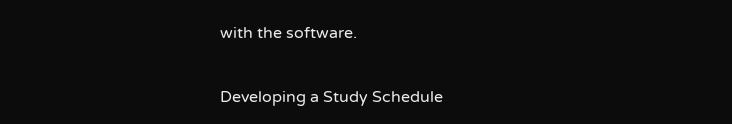with the software.

Developing a Study Schedule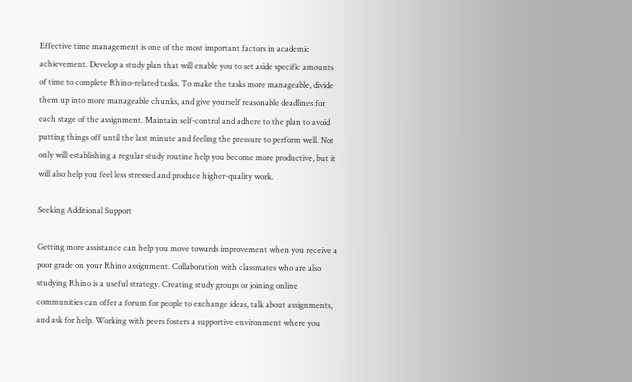Effective time management is one of the most important factors in academic achievement. Develop a study plan that will enable you to set aside specific amounts of time to complete Rhino-related tasks. To make the tasks more manageable, divide them up into more manageable chunks, and give yourself reasonable deadlines for each stage of the assignment. Maintain self-control and adhere to the plan to avoid putting things off until the last minute and feeling the pressure to perform well. Not only will establishing a regular study routine help you become more productive, but it will also help you feel less stressed and produce higher-quality work.

Seeking Additional Support

Getting more assistance can help you move towards improvement when you receive a poor grade on your Rhino assignment. Collaboration with classmates who are also studying Rhino is a useful strategy. Creating study groups or joining online communities can offer a forum for people to exchange ideas, talk about assignments, and ask for help. Working with peers fosters a supportive environment where you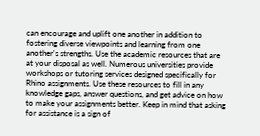can encourage and uplift one another in addition to fostering diverse viewpoints and learning from one another's strengths. Use the academic resources that are at your disposal as well. Numerous universities provide workshops or tutoring services designed specifically for Rhino assignments. Use these resources to fill in any knowledge gaps, answer questions, and get advice on how to make your assignments better. Keep in mind that asking for assistance is a sign of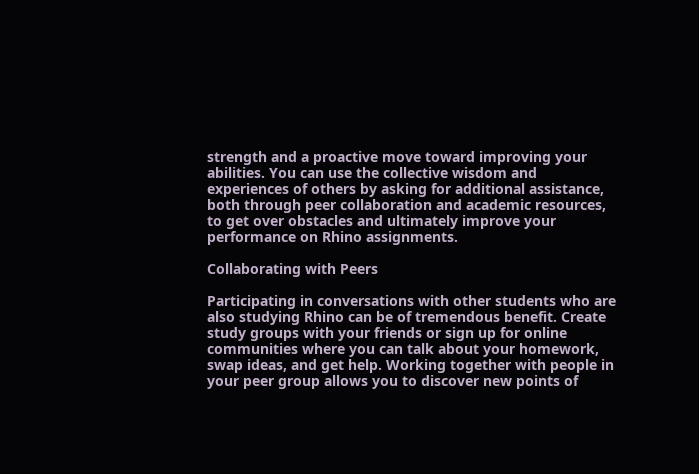strength and a proactive move toward improving your abilities. You can use the collective wisdom and experiences of others by asking for additional assistance, both through peer collaboration and academic resources, to get over obstacles and ultimately improve your performance on Rhino assignments.

Collaborating with Peers

Participating in conversations with other students who are also studying Rhino can be of tremendous benefit. Create study groups with your friends or sign up for online communities where you can talk about your homework, swap ideas, and get help. Working together with people in your peer group allows you to discover new points of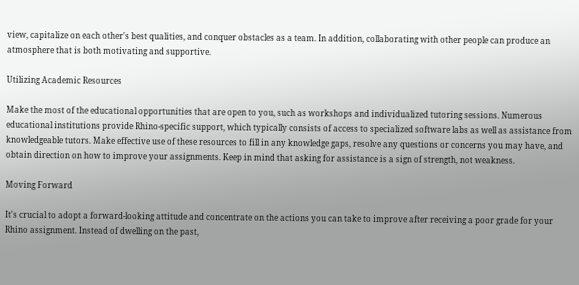view, capitalize on each other's best qualities, and conquer obstacles as a team. In addition, collaborating with other people can produce an atmosphere that is both motivating and supportive.

Utilizing Academic Resources

Make the most of the educational opportunities that are open to you, such as workshops and individualized tutoring sessions. Numerous educational institutions provide Rhino-specific support, which typically consists of access to specialized software labs as well as assistance from knowledgeable tutors. Make effective use of these resources to fill in any knowledge gaps, resolve any questions or concerns you may have, and obtain direction on how to improve your assignments. Keep in mind that asking for assistance is a sign of strength, not weakness.

Moving Forward

It's crucial to adopt a forward-looking attitude and concentrate on the actions you can take to improve after receiving a poor grade for your Rhino assignment. Instead of dwelling on the past,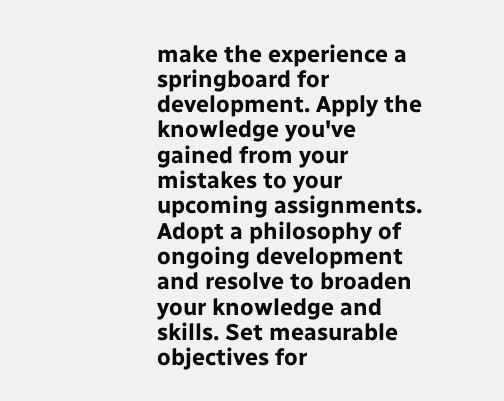make the experience a springboard for development. Apply the knowledge you've gained from your mistakes to your upcoming assignments. Adopt a philosophy of ongoing development and resolve to broaden your knowledge and skills. Set measurable objectives for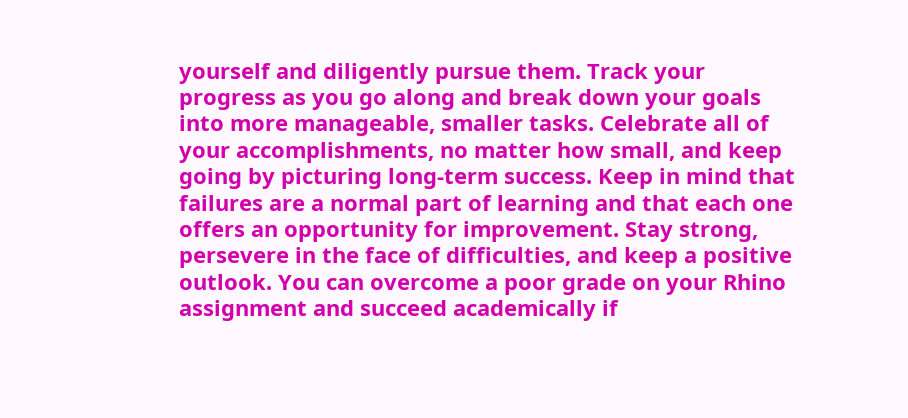yourself and diligently pursue them. Track your progress as you go along and break down your goals into more manageable, smaller tasks. Celebrate all of your accomplishments, no matter how small, and keep going by picturing long-term success. Keep in mind that failures are a normal part of learning and that each one offers an opportunity for improvement. Stay strong, persevere in the face of difficulties, and keep a positive outlook. You can overcome a poor grade on your Rhino assignment and succeed academically if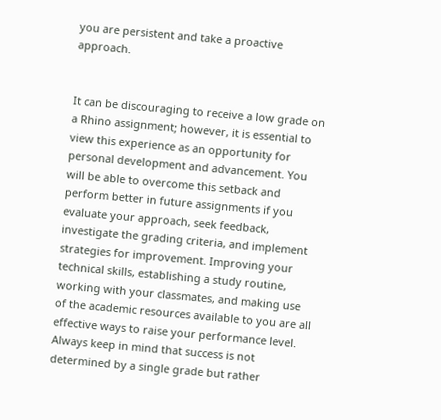you are persistent and take a proactive approach.


It can be discouraging to receive a low grade on a Rhino assignment; however, it is essential to view this experience as an opportunity for personal development and advancement. You will be able to overcome this setback and perform better in future assignments if you evaluate your approach, seek feedback, investigate the grading criteria, and implement strategies for improvement. Improving your technical skills, establishing a study routine, working with your classmates, and making use of the academic resources available to you are all effective ways to raise your performance level. Always keep in mind that success is not determined by a single grade but rather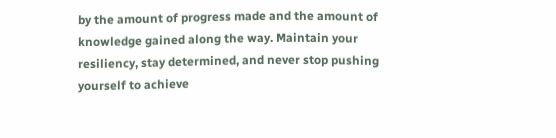by the amount of progress made and the amount of knowledge gained along the way. Maintain your resiliency, stay determined, and never stop pushing yourself to achieve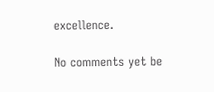excellence.

No comments yet be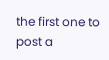the first one to post a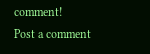comment!
Post a comment